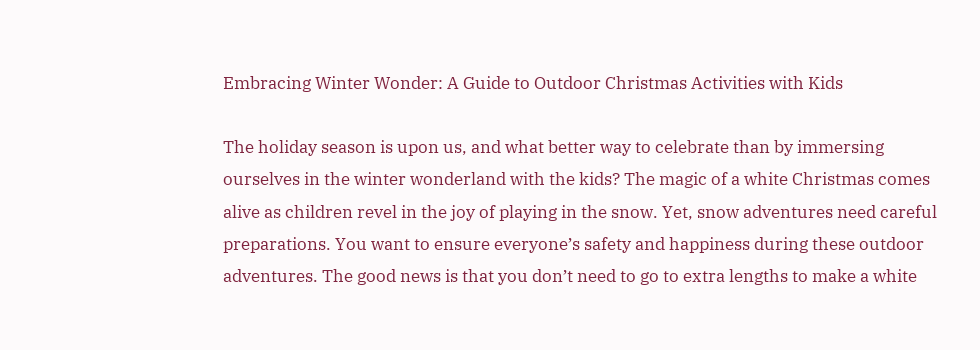Embracing Winter Wonder: A Guide to Outdoor Christmas Activities with Kids

The holiday season is upon us, and what better way to celebrate than by immersing ourselves in the winter wonderland with the kids? The magic of a white Christmas comes alive as children revel in the joy of playing in the snow. Yet, snow adventures need careful preparations. You want to ensure everyone’s safety and happiness during these outdoor adventures. The good news is that you don’t need to go to extra lengths to make a white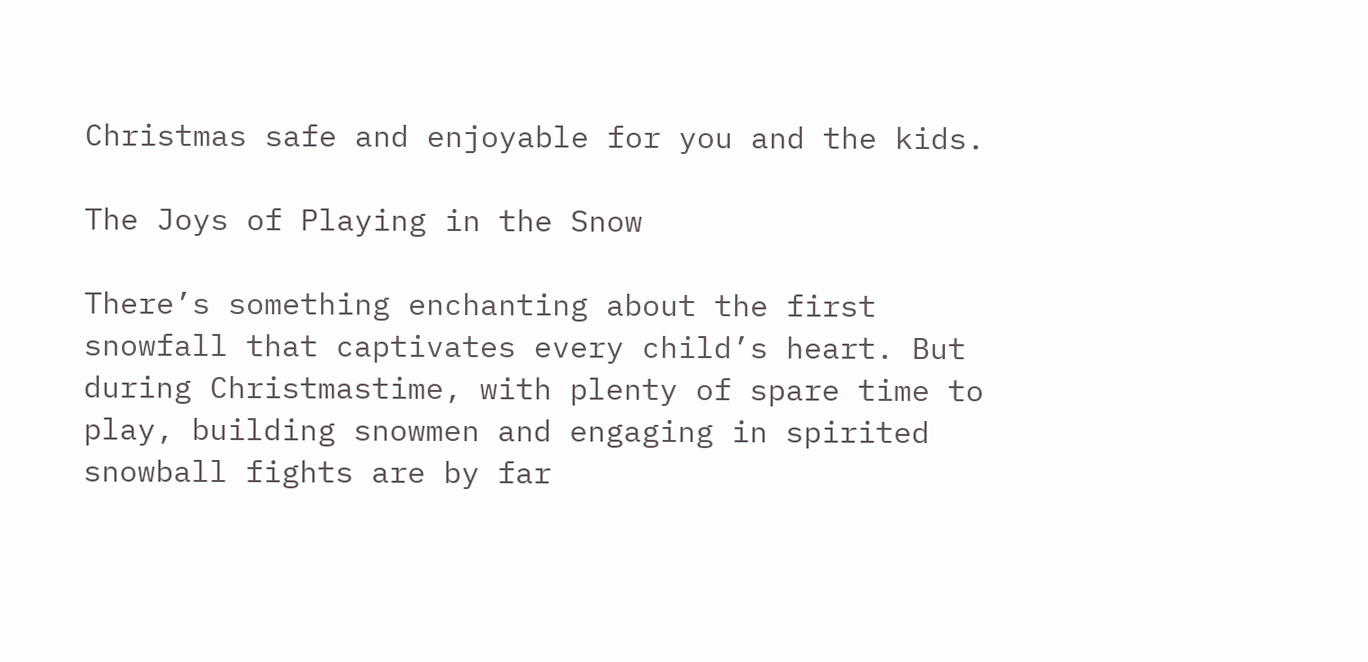Christmas safe and enjoyable for you and the kids.

The Joys of Playing in the Snow

There’s something enchanting about the first snowfall that captivates every child’s heart. But during Christmastime, with plenty of spare time to play, building snowmen and engaging in spirited snowball fights are by far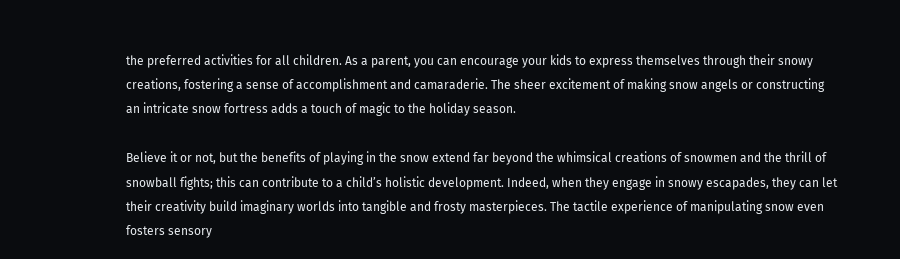the preferred activities for all children. As a parent, you can encourage your kids to express themselves through their snowy creations, fostering a sense of accomplishment and camaraderie. The sheer excitement of making snow angels or constructing an intricate snow fortress adds a touch of magic to the holiday season.

Believe it or not, but the benefits of playing in the snow extend far beyond the whimsical creations of snowmen and the thrill of snowball fights; this can contribute to a child’s holistic development. Indeed, when they engage in snowy escapades, they can let their creativity build imaginary worlds into tangible and frosty masterpieces. The tactile experience of manipulating snow even fosters sensory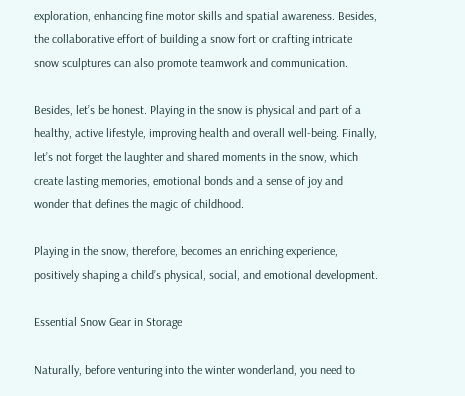exploration, enhancing fine motor skills and spatial awareness. Besides, the collaborative effort of building a snow fort or crafting intricate snow sculptures can also promote teamwork and communication.

Besides, let’s be honest. Playing in the snow is physical and part of a healthy, active lifestyle, improving health and overall well-being. Finally, let’s not forget the laughter and shared moments in the snow, which create lasting memories, emotional bonds and a sense of joy and wonder that defines the magic of childhood.

Playing in the snow, therefore, becomes an enriching experience, positively shaping a child’s physical, social, and emotional development.

Essential Snow Gear in Storage

Naturally, before venturing into the winter wonderland, you need to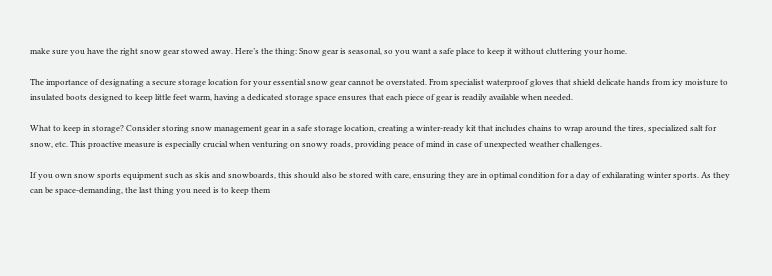make sure you have the right snow gear stowed away. Here’s the thing: Snow gear is seasonal, so you want a safe place to keep it without cluttering your home.

The importance of designating a secure storage location for your essential snow gear cannot be overstated. From specialist waterproof gloves that shield delicate hands from icy moisture to insulated boots designed to keep little feet warm, having a dedicated storage space ensures that each piece of gear is readily available when needed.

What to keep in storage? Consider storing snow management gear in a safe storage location, creating a winter-ready kit that includes chains to wrap around the tires, specialized salt for snow, etc. This proactive measure is especially crucial when venturing on snowy roads, providing peace of mind in case of unexpected weather challenges.

If you own snow sports equipment such as skis and snowboards, this should also be stored with care, ensuring they are in optimal condition for a day of exhilarating winter sports. As they can be space-demanding, the last thing you need is to keep them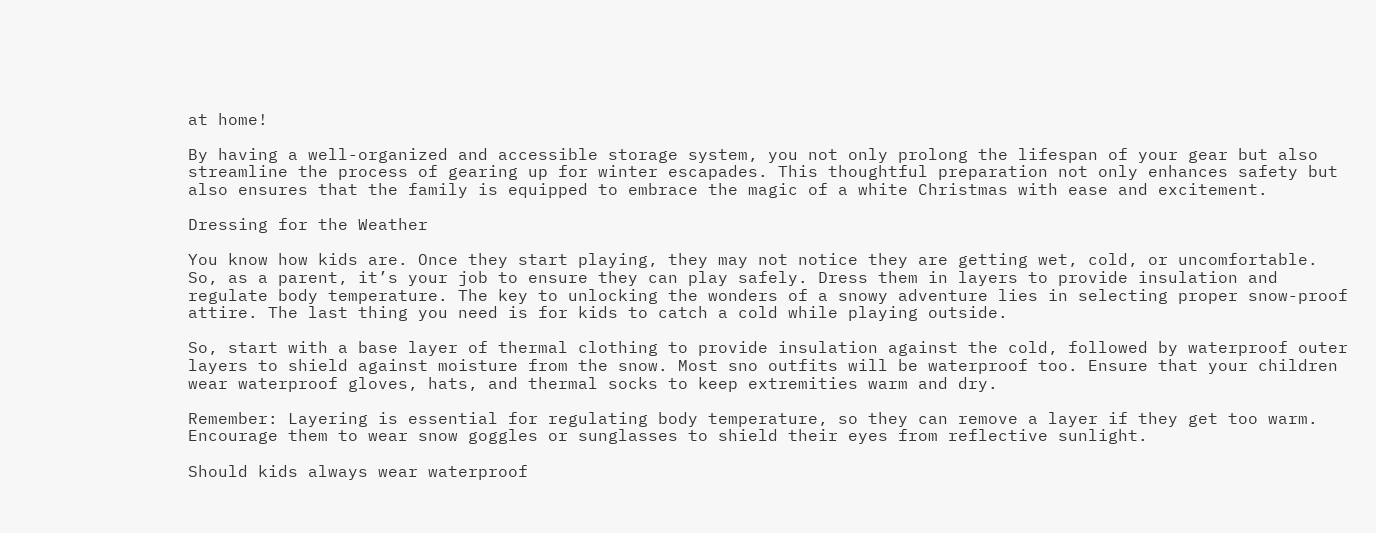at home!

By having a well-organized and accessible storage system, you not only prolong the lifespan of your gear but also streamline the process of gearing up for winter escapades. This thoughtful preparation not only enhances safety but also ensures that the family is equipped to embrace the magic of a white Christmas with ease and excitement.

Dressing for the Weather

You know how kids are. Once they start playing, they may not notice they are getting wet, cold, or uncomfortable. So, as a parent, it’s your job to ensure they can play safely. Dress them in layers to provide insulation and regulate body temperature. The key to unlocking the wonders of a snowy adventure lies in selecting proper snow-proof attire. The last thing you need is for kids to catch a cold while playing outside.

So, start with a base layer of thermal clothing to provide insulation against the cold, followed by waterproof outer layers to shield against moisture from the snow. Most sno outfits will be waterproof too. Ensure that your children wear waterproof gloves, hats, and thermal socks to keep extremities warm and dry.

Remember: Layering is essential for regulating body temperature, so they can remove a layer if they get too warm. Encourage them to wear snow goggles or sunglasses to shield their eyes from reflective sunlight.

Should kids always wear waterproof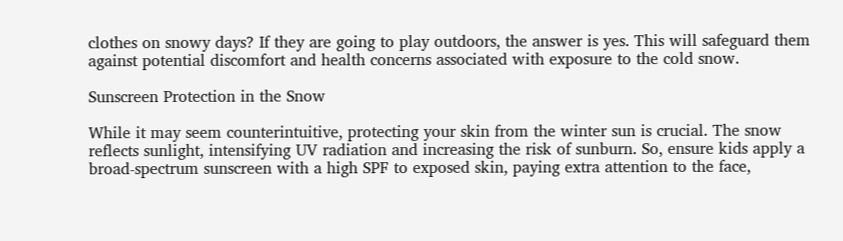clothes on snowy days? If they are going to play outdoors, the answer is yes. This will safeguard them against potential discomfort and health concerns associated with exposure to the cold snow.

Sunscreen Protection in the Snow

While it may seem counterintuitive, protecting your skin from the winter sun is crucial. The snow reflects sunlight, intensifying UV radiation and increasing the risk of sunburn. So, ensure kids apply a broad-spectrum sunscreen with a high SPF to exposed skin, paying extra attention to the face,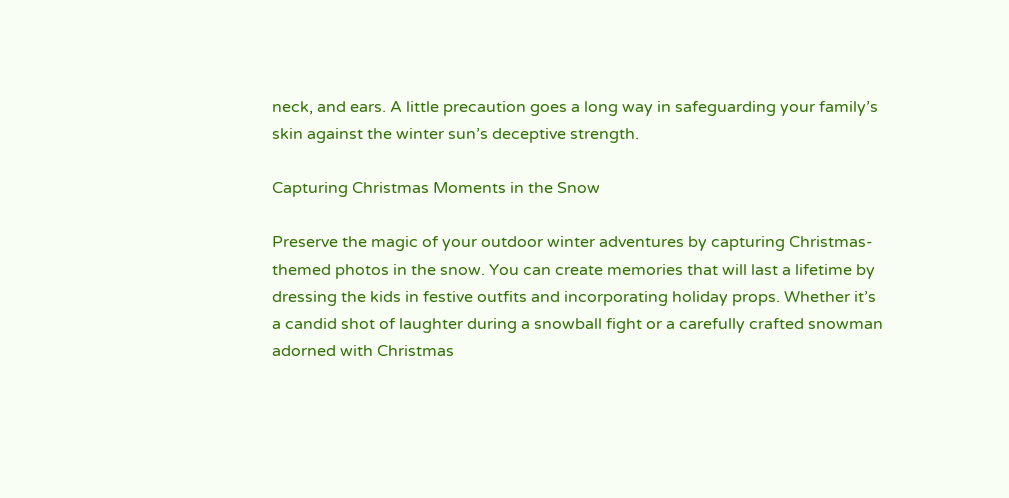neck, and ears. A little precaution goes a long way in safeguarding your family’s skin against the winter sun’s deceptive strength.

Capturing Christmas Moments in the Snow

Preserve the magic of your outdoor winter adventures by capturing Christmas-themed photos in the snow. You can create memories that will last a lifetime by dressing the kids in festive outfits and incorporating holiday props. Whether it’s a candid shot of laughter during a snowball fight or a carefully crafted snowman adorned with Christmas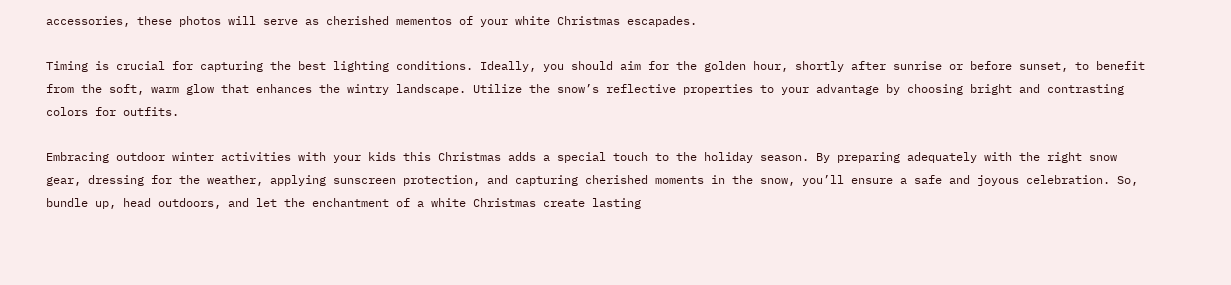accessories, these photos will serve as cherished mementos of your white Christmas escapades.

Timing is crucial for capturing the best lighting conditions. Ideally, you should aim for the golden hour, shortly after sunrise or before sunset, to benefit from the soft, warm glow that enhances the wintry landscape. Utilize the snow’s reflective properties to your advantage by choosing bright and contrasting colors for outfits.

Embracing outdoor winter activities with your kids this Christmas adds a special touch to the holiday season. By preparing adequately with the right snow gear, dressing for the weather, applying sunscreen protection, and capturing cherished moments in the snow, you’ll ensure a safe and joyous celebration. So, bundle up, head outdoors, and let the enchantment of a white Christmas create lasting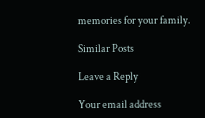memories for your family.

Similar Posts

Leave a Reply

Your email address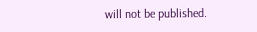will not be published.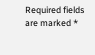Required fields are marked *